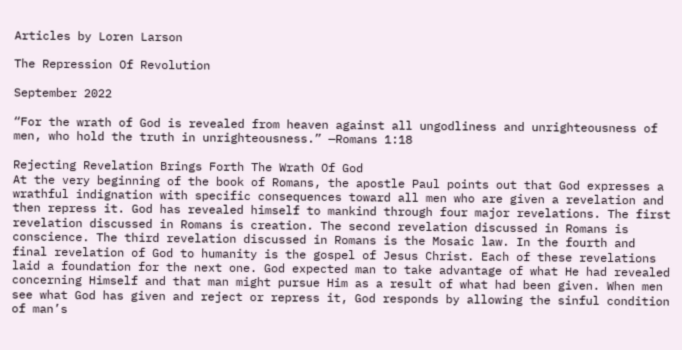Articles by Loren Larson

The Repression Of Revolution

September 2022

“For the wrath of God is revealed from heaven against all ungodliness and unrighteousness of men, who hold the truth in unrighteousness.” —Romans 1:18

Rejecting Revelation Brings Forth The Wrath Of God
At the very beginning of the book of Romans, the apostle Paul points out that God expresses a wrathful indignation with specific consequences toward all men who are given a revelation and then repress it. God has revealed himself to mankind through four major revelations. The first revelation discussed in Romans is creation. The second revelation discussed in Romans is conscience. The third revelation discussed in Romans is the Mosaic law. In the fourth and final revelation of God to humanity is the gospel of Jesus Christ. Each of these revelations laid a foundation for the next one. God expected man to take advantage of what He had revealed concerning Himself and that man might pursue Him as a result of what had been given. When men see what God has given and reject or repress it, God responds by allowing the sinful condition of man’s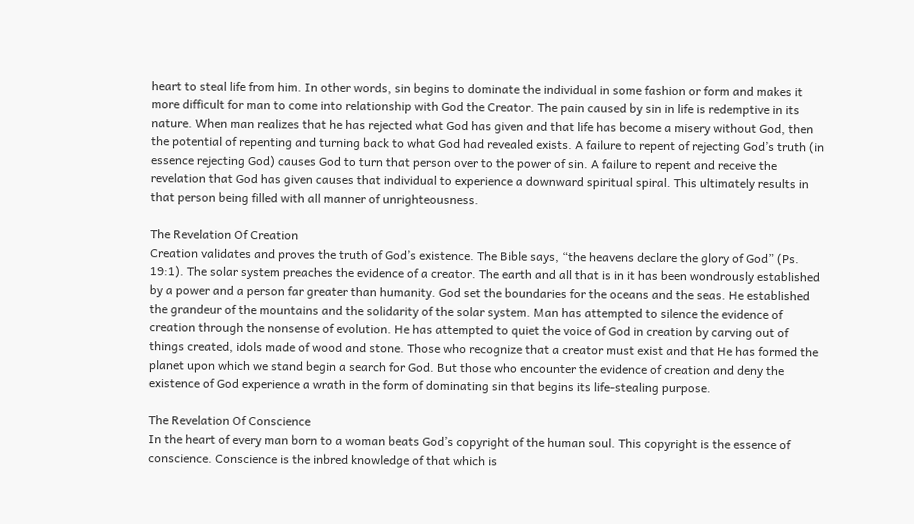heart to steal life from him. In other words, sin begins to dominate the individual in some fashion or form and makes it more difficult for man to come into relationship with God the Creator. The pain caused by sin in life is redemptive in its nature. When man realizes that he has rejected what God has given and that life has become a misery without God, then the potential of repenting and turning back to what God had revealed exists. A failure to repent of rejecting God’s truth (in essence rejecting God) causes God to turn that person over to the power of sin. A failure to repent and receive the revelation that God has given causes that individual to experience a downward spiritual spiral. This ultimately results in that person being filled with all manner of unrighteousness.

The Revelation Of Creation
Creation validates and proves the truth of God’s existence. The Bible says, “the heavens declare the glory of God” (Ps. 19:1). The solar system preaches the evidence of a creator. The earth and all that is in it has been wondrously established by a power and a person far greater than humanity. God set the boundaries for the oceans and the seas. He established the grandeur of the mountains and the solidarity of the solar system. Man has attempted to silence the evidence of creation through the nonsense of evolution. He has attempted to quiet the voice of God in creation by carving out of things created, idols made of wood and stone. Those who recognize that a creator must exist and that He has formed the planet upon which we stand begin a search for God. But those who encounter the evidence of creation and deny the existence of God experience a wrath in the form of dominating sin that begins its life-stealing purpose.

The Revelation Of Conscience
In the heart of every man born to a woman beats God’s copyright of the human soul. This copyright is the essence of conscience. Conscience is the inbred knowledge of that which is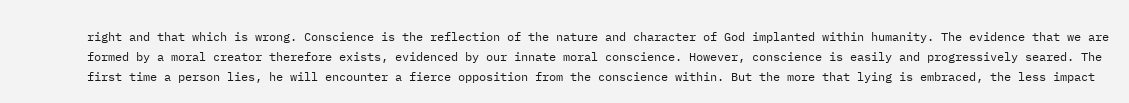right and that which is wrong. Conscience is the reflection of the nature and character of God implanted within humanity. The evidence that we are formed by a moral creator therefore exists, evidenced by our innate moral conscience. However, conscience is easily and progressively seared. The first time a person lies, he will encounter a fierce opposition from the conscience within. But the more that lying is embraced, the less impact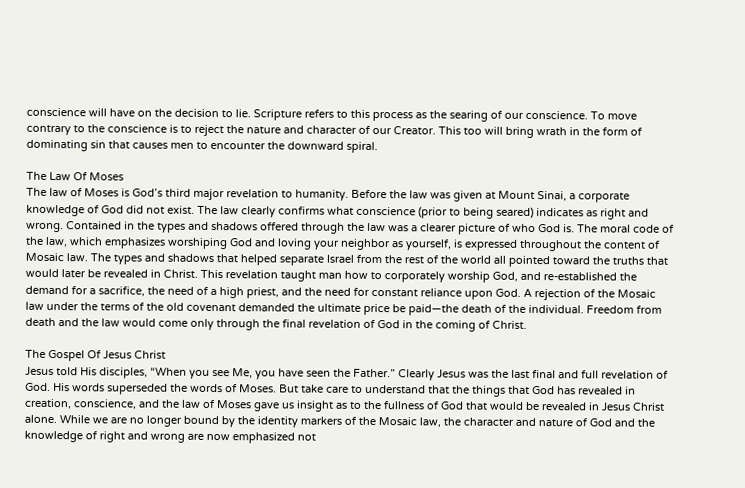conscience will have on the decision to lie. Scripture refers to this process as the searing of our conscience. To move contrary to the conscience is to reject the nature and character of our Creator. This too will bring wrath in the form of dominating sin that causes men to encounter the downward spiral.

The Law Of Moses
The law of Moses is God’s third major revelation to humanity. Before the law was given at Mount Sinai, a corporate knowledge of God did not exist. The law clearly confirms what conscience (prior to being seared) indicates as right and wrong. Contained in the types and shadows offered through the law was a clearer picture of who God is. The moral code of the law, which emphasizes worshiping God and loving your neighbor as yourself, is expressed throughout the content of Mosaic law. The types and shadows that helped separate Israel from the rest of the world all pointed toward the truths that would later be revealed in Christ. This revelation taught man how to corporately worship God, and re-established the demand for a sacrifice, the need of a high priest, and the need for constant reliance upon God. A rejection of the Mosaic law under the terms of the old covenant demanded the ultimate price be paid—the death of the individual. Freedom from death and the law would come only through the final revelation of God in the coming of Christ.

The Gospel Of Jesus Christ
Jesus told His disciples, “When you see Me, you have seen the Father.” Clearly Jesus was the last final and full revelation of God. His words superseded the words of Moses. But take care to understand that the things that God has revealed in creation, conscience, and the law of Moses gave us insight as to the fullness of God that would be revealed in Jesus Christ alone. While we are no longer bound by the identity markers of the Mosaic law, the character and nature of God and the knowledge of right and wrong are now emphasized not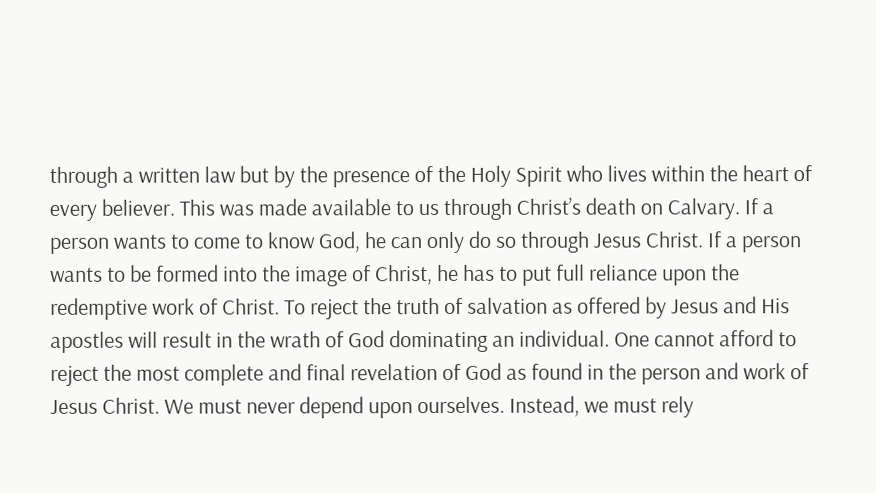through a written law but by the presence of the Holy Spirit who lives within the heart of every believer. This was made available to us through Christ’s death on Calvary. If a person wants to come to know God, he can only do so through Jesus Christ. If a person wants to be formed into the image of Christ, he has to put full reliance upon the redemptive work of Christ. To reject the truth of salvation as offered by Jesus and His apostles will result in the wrath of God dominating an individual. One cannot afford to reject the most complete and final revelation of God as found in the person and work of Jesus Christ. We must never depend upon ourselves. Instead, we must rely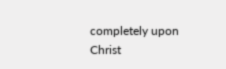completely upon Christ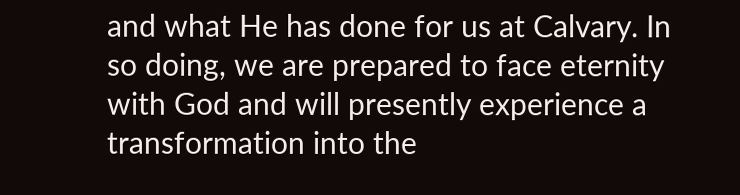and what He has done for us at Calvary. In so doing, we are prepared to face eternity with God and will presently experience a transformation into the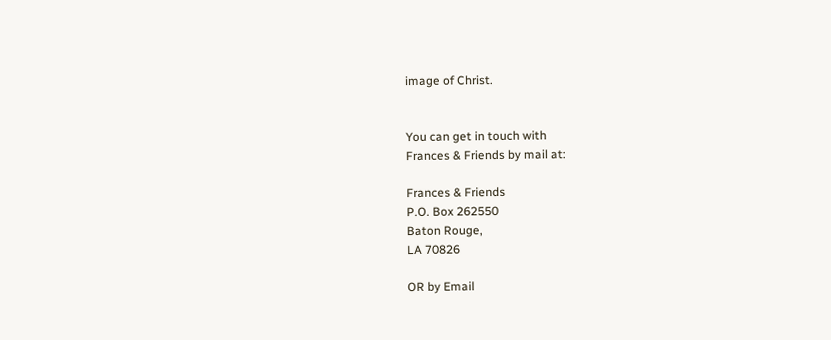image of Christ.


You can get in touch with
Frances & Friends by mail at:

Frances & Friends
P.O. Box 262550
Baton Rouge,
LA 70826

OR by Email